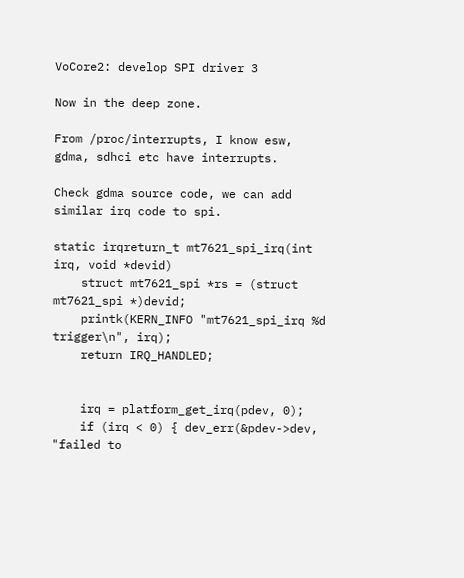VoCore2: develop SPI driver 3

Now in the deep zone.

From /proc/interrupts, I know esw, gdma, sdhci etc have interrupts.

Check gdma source code, we can add similar irq code to spi.

static irqreturn_t mt7621_spi_irq(int irq, void *devid)
    struct mt7621_spi *rs = (struct mt7621_spi *)devid;
    printk(KERN_INFO "mt7621_spi_irq %d trigger\n", irq);
    return IRQ_HANDLED;


    irq = platform_get_irq(pdev, 0);
    if (irq < 0) { dev_err(&pdev->dev, "failed to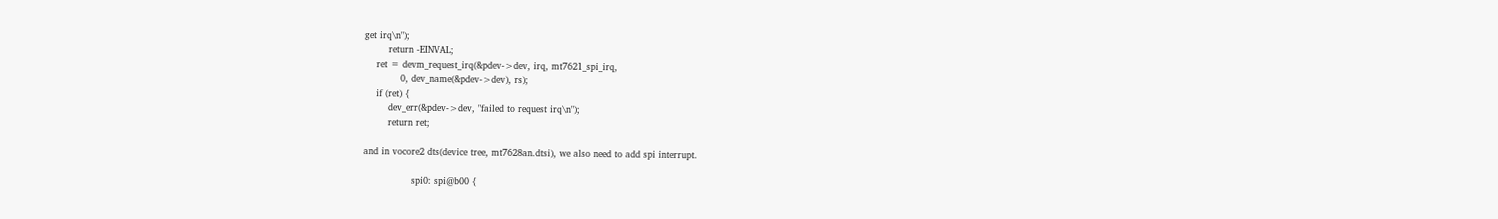get irq\n");
        return -EINVAL;
    ret = devm_request_irq(&pdev->dev, irq, mt7621_spi_irq,
            0, dev_name(&pdev->dev), rs);
    if (ret) {
        dev_err(&pdev->dev, "failed to request irq\n");
        return ret;

and in vocore2 dts(device tree, mt7628an.dtsi), we also need to add spi interrupt.

                spi0: spi@b00 {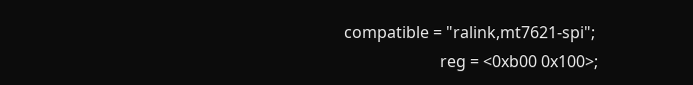compatible = "ralink,mt7621-spi";
                        reg = <0xb00 0x100>;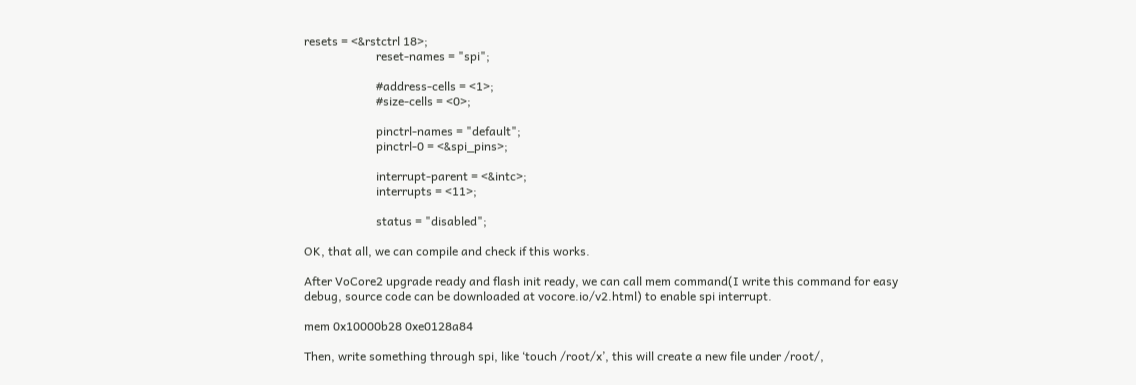resets = <&rstctrl 18>;
                        reset-names = "spi";

                        #address-cells = <1>;
                        #size-cells = <0>;

                        pinctrl-names = "default";
                        pinctrl-0 = <&spi_pins>;

                        interrupt-parent = <&intc>;
                        interrupts = <11>;

                        status = "disabled";

OK, that all, we can compile and check if this works.

After VoCore2 upgrade ready and flash init ready, we can call mem command(I write this command for easy debug, source code can be downloaded at vocore.io/v2.html) to enable spi interrupt.

mem 0x10000b28 0xe0128a84

Then, write something through spi, like ‘touch /root/x’, this will create a new file under /root/,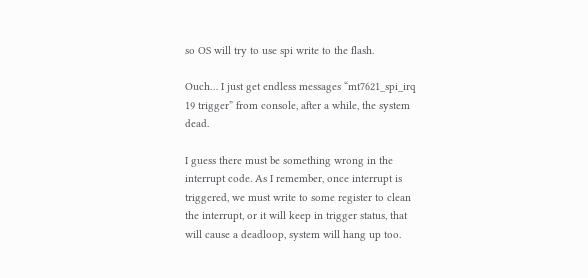so OS will try to use spi write to the flash.

Ouch… I just get endless messages “mt7621_spi_irq 19 trigger” from console, after a while, the system dead.

I guess there must be something wrong in the interrupt code. As I remember, once interrupt is triggered, we must write to some register to clean the interrupt, or it will keep in trigger status, that will cause a deadloop, system will hang up too.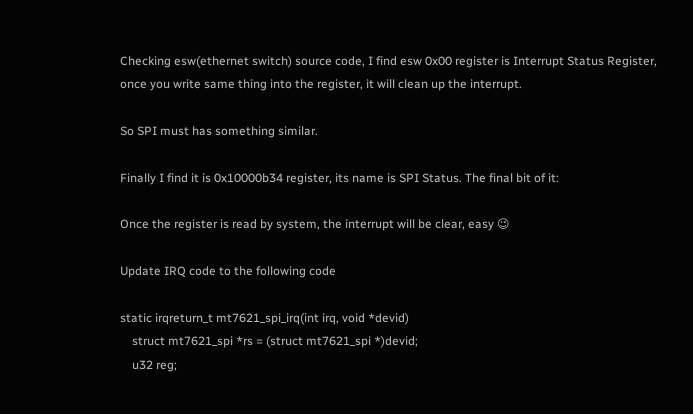Checking esw(ethernet switch) source code, I find esw 0x00 register is Interrupt Status Register, once you write same thing into the register, it will clean up the interrupt.

So SPI must has something similar.

Finally I find it is 0x10000b34 register, its name is SPI Status. The final bit of it:

Once the register is read by system, the interrupt will be clear, easy 😉

Update IRQ code to the following code

static irqreturn_t mt7621_spi_irq(int irq, void *devid)
    struct mt7621_spi *rs = (struct mt7621_spi *)devid;
    u32 reg;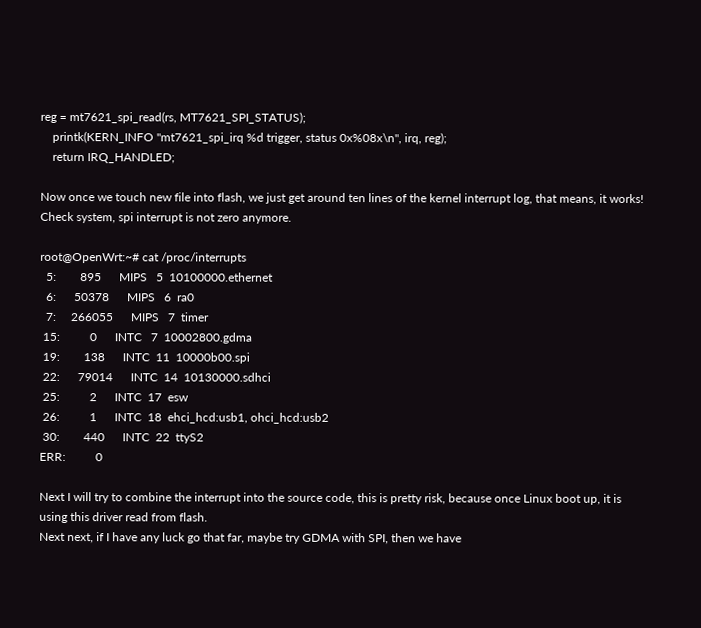reg = mt7621_spi_read(rs, MT7621_SPI_STATUS);
    printk(KERN_INFO "mt7621_spi_irq %d trigger, status 0x%08x\n", irq, reg);
    return IRQ_HANDLED;

Now once we touch new file into flash, we just get around ten lines of the kernel interrupt log, that means, it works! Check system, spi interrupt is not zero anymore.

root@OpenWrt:~# cat /proc/interrupts
  5:        895      MIPS   5  10100000.ethernet
  6:      50378      MIPS   6  ra0
  7:     266055      MIPS   7  timer
 15:          0      INTC   7  10002800.gdma
 19:        138      INTC  11  10000b00.spi
 22:      79014      INTC  14  10130000.sdhci
 25:          2      INTC  17  esw
 26:          1      INTC  18  ehci_hcd:usb1, ohci_hcd:usb2
 30:        440      INTC  22  ttyS2
ERR:          0

Next I will try to combine the interrupt into the source code, this is pretty risk, because once Linux boot up, it is using this driver read from flash.
Next next, if I have any luck go that far, maybe try GDMA with SPI, then we have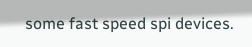some fast speed spi devices.